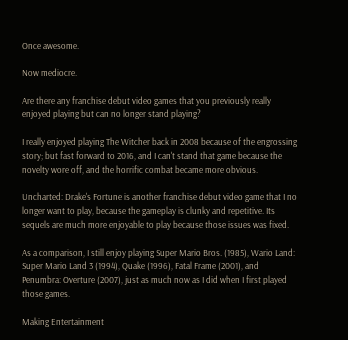Once awesome.

Now mediocre.

Are there any franchise debut video games that you previously really enjoyed playing but can no longer stand playing?

I really enjoyed playing The Witcher back in 2008 because of the engrossing story; but fast forward to 2016, and I can't stand that game because the novelty wore off, and the horrific combat became more obvious.

Uncharted: Drake's Fortune is another franchise debut video game that I no longer want to play, because the gameplay is clunky and repetitive. Its sequels are much more enjoyable to play because those issues was fixed.

As a comparison, I still enjoy playing Super Mario Bros. (1985), Wario Land: Super Mario Land 3 (1994), Quake (1996), Fatal Frame (2001), and Penumbra: Overture (2007), just as much now as I did when I first played those games.

Making Entertainment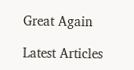Great Again

Latest Articles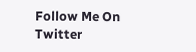Follow Me On Twitter